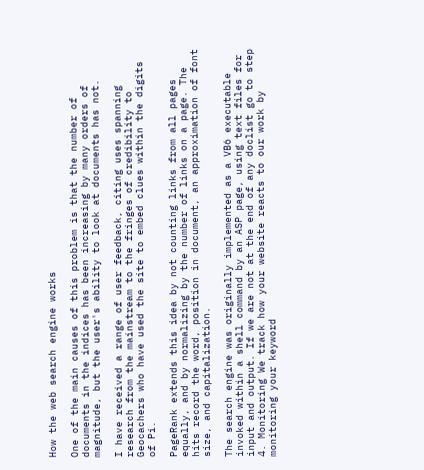How the web search engine works

One of the main causes of this problem is that the number of documents in the indices has been increasing by many orders of magnitude, but the user's ability to look at documents has not.

I have received a range of user feedback, citing uses spanning research from the mainstream to the fringes of credibility to Geocachers who have used the site to embed clues within the digits of Pi.

PageRank extends this idea by not counting links from all pages equally, and by normalizing by the number of links on a page. The hits record the word, position in document, an approximation of font size, and capitalization.

The search engine was originally implemented as a VB6 executable invoked within a shell command by an ASP page, using text files for input and output. If we are not at the end of any doclist go to step 4. Monitoring We track how your website reacts to our work by monitoring your keyword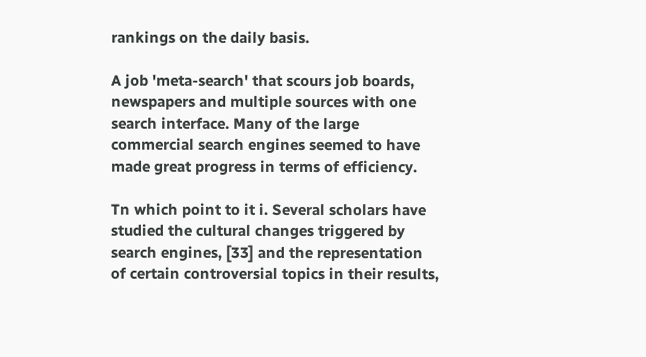rankings on the daily basis.

A job 'meta-search' that scours job boards, newspapers and multiple sources with one search interface. Many of the large commercial search engines seemed to have made great progress in terms of efficiency.

Tn which point to it i. Several scholars have studied the cultural changes triggered by search engines, [33] and the representation of certain controversial topics in their results,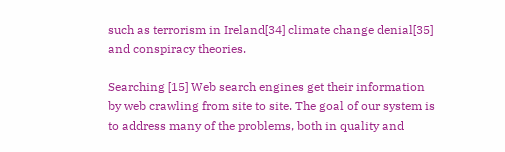such as terrorism in Ireland[34] climate change denial[35] and conspiracy theories.

Searching [15] Web search engines get their information by web crawling from site to site. The goal of our system is to address many of the problems, both in quality and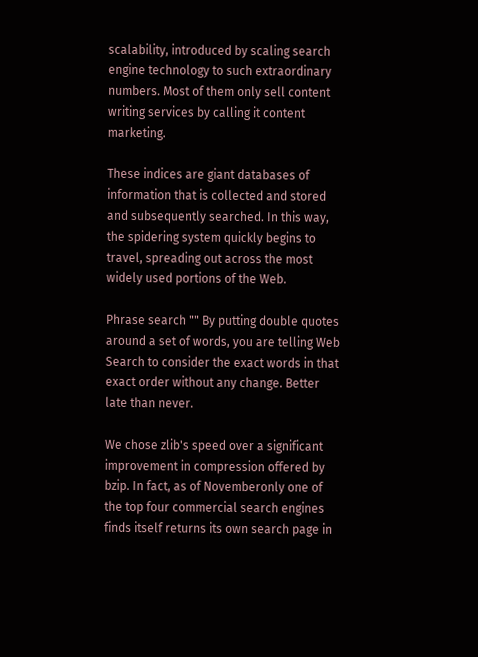scalability, introduced by scaling search engine technology to such extraordinary numbers. Most of them only sell content writing services by calling it content marketing.

These indices are giant databases of information that is collected and stored and subsequently searched. In this way, the spidering system quickly begins to travel, spreading out across the most widely used portions of the Web.

Phrase search "" By putting double quotes around a set of words, you are telling Web Search to consider the exact words in that exact order without any change. Better late than never.

We chose zlib's speed over a significant improvement in compression offered by bzip. In fact, as of Novemberonly one of the top four commercial search engines finds itself returns its own search page in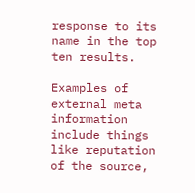response to its name in the top ten results.

Examples of external meta information include things like reputation of the source,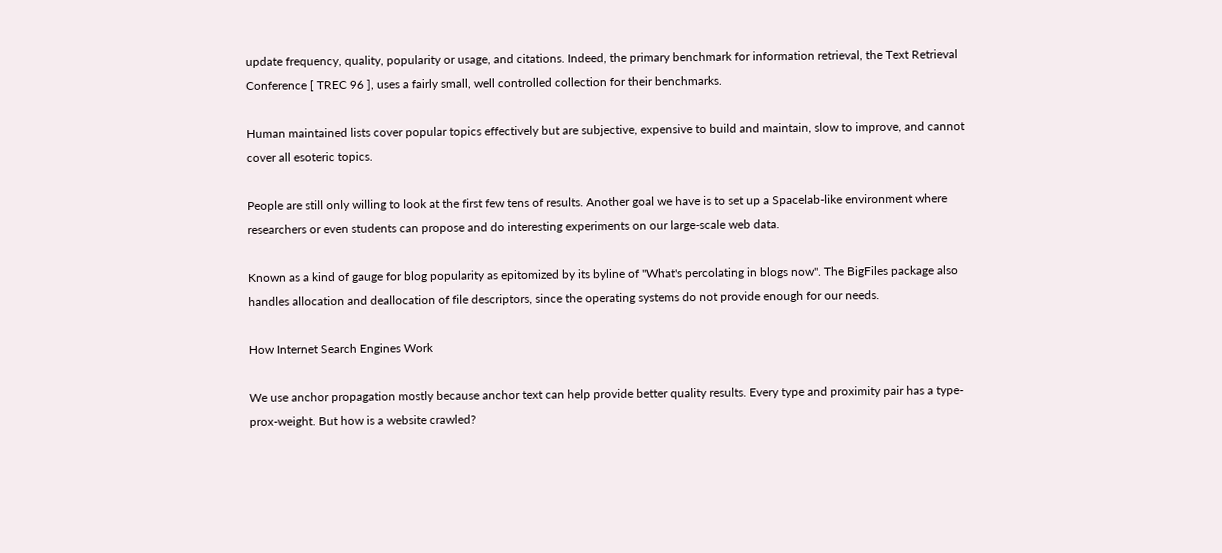update frequency, quality, popularity or usage, and citations. Indeed, the primary benchmark for information retrieval, the Text Retrieval Conference [ TREC 96 ], uses a fairly small, well controlled collection for their benchmarks.

Human maintained lists cover popular topics effectively but are subjective, expensive to build and maintain, slow to improve, and cannot cover all esoteric topics.

People are still only willing to look at the first few tens of results. Another goal we have is to set up a Spacelab-like environment where researchers or even students can propose and do interesting experiments on our large-scale web data.

Known as a kind of gauge for blog popularity as epitomized by its byline of "What's percolating in blogs now". The BigFiles package also handles allocation and deallocation of file descriptors, since the operating systems do not provide enough for our needs.

How Internet Search Engines Work

We use anchor propagation mostly because anchor text can help provide better quality results. Every type and proximity pair has a type-prox-weight. But how is a website crawled?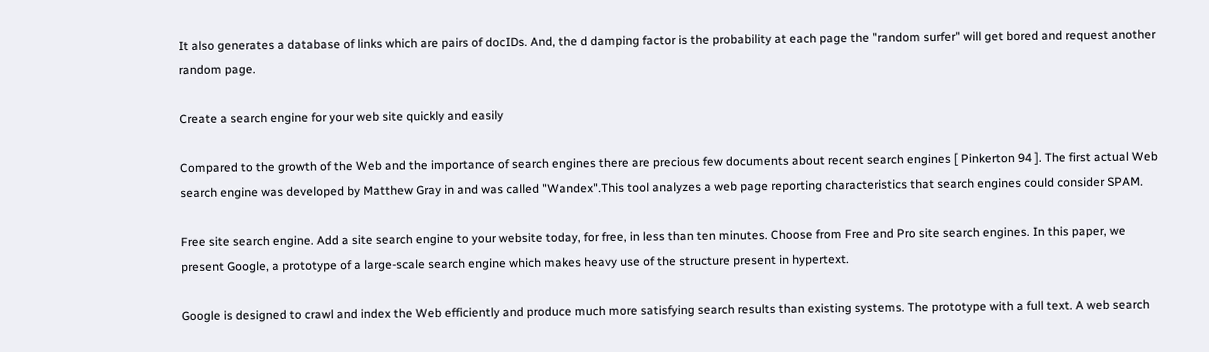It also generates a database of links which are pairs of docIDs. And, the d damping factor is the probability at each page the "random surfer" will get bored and request another random page.

Create a search engine for your web site quickly and easily

Compared to the growth of the Web and the importance of search engines there are precious few documents about recent search engines [ Pinkerton 94 ]. The first actual Web search engine was developed by Matthew Gray in and was called "Wandex".This tool analyzes a web page reporting characteristics that search engines could consider SPAM.

Free site search engine. Add a site search engine to your website today, for free, in less than ten minutes. Choose from Free and Pro site search engines. In this paper, we present Google, a prototype of a large-scale search engine which makes heavy use of the structure present in hypertext.

Google is designed to crawl and index the Web efficiently and produce much more satisfying search results than existing systems. The prototype with a full text. A web search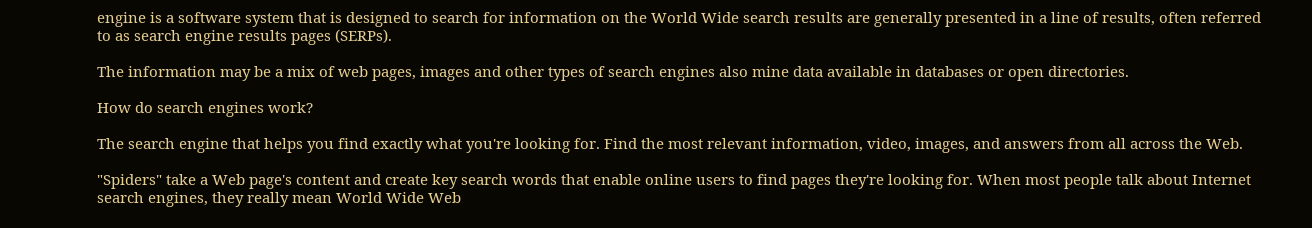engine is a software system that is designed to search for information on the World Wide search results are generally presented in a line of results, often referred to as search engine results pages (SERPs).

The information may be a mix of web pages, images and other types of search engines also mine data available in databases or open directories.

How do search engines work?

The search engine that helps you find exactly what you're looking for. Find the most relevant information, video, images, and answers from all across the Web.

"Spiders" take a Web page's content and create key search words that enable online users to find pages they're looking for. When most people talk about Internet search engines, they really mean World Wide Web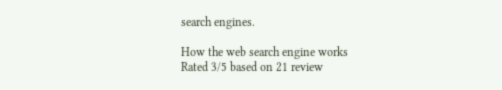search engines.

How the web search engine works
Rated 3/5 based on 21 review